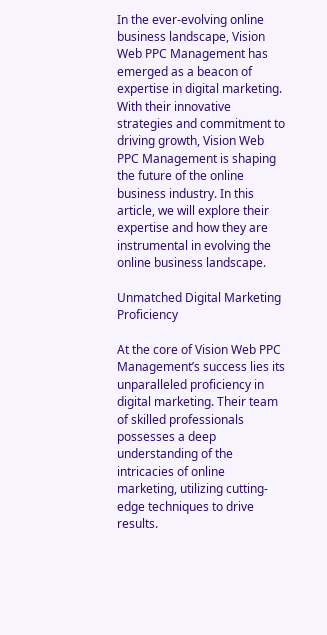In the ever-evolving online business landscape, Vision Web PPC Management has emerged as a beacon of expertise in digital marketing. With their innovative strategies and commitment to driving growth, Vision Web PPC Management is shaping the future of the online business industry. In this article, we will explore their expertise and how they are instrumental in evolving the online business landscape.

Unmatched Digital Marketing Proficiency

At the core of Vision Web PPC Management’s success lies its unparalleled proficiency in digital marketing. Their team of skilled professionals possesses a deep understanding of the intricacies of online marketing, utilizing cutting-edge techniques to drive results.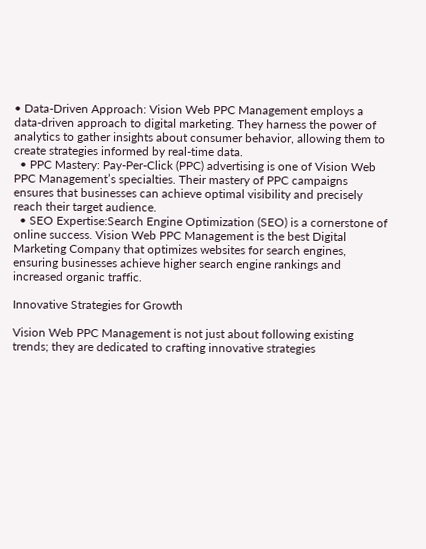• Data-Driven Approach: Vision Web PPC Management employs a data-driven approach to digital marketing. They harness the power of analytics to gather insights about consumer behavior, allowing them to create strategies informed by real-time data.
  • PPC Mastery: Pay-Per-Click (PPC) advertising is one of Vision Web PPC Management’s specialties. Their mastery of PPC campaigns ensures that businesses can achieve optimal visibility and precisely reach their target audience.
  • SEO Expertise:Search Engine Optimization (SEO) is a cornerstone of online success. Vision Web PPC Management is the best Digital Marketing Company that optimizes websites for search engines, ensuring businesses achieve higher search engine rankings and increased organic traffic.

Innovative Strategies for Growth

Vision Web PPC Management is not just about following existing trends; they are dedicated to crafting innovative strategies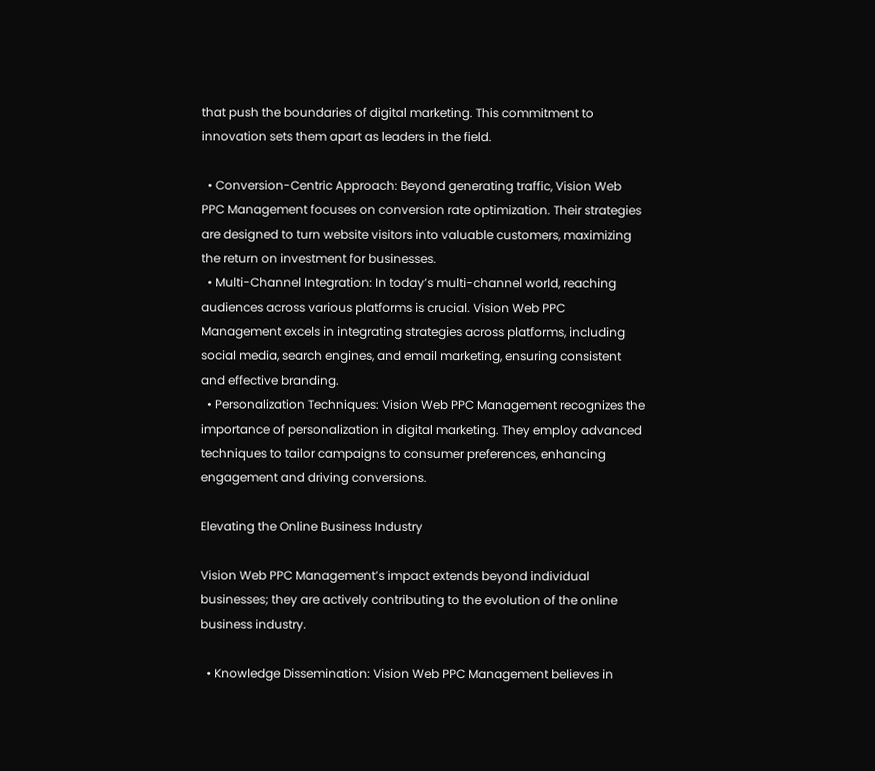that push the boundaries of digital marketing. This commitment to innovation sets them apart as leaders in the field.

  • Conversion-Centric Approach: Beyond generating traffic, Vision Web PPC Management focuses on conversion rate optimization. Their strategies are designed to turn website visitors into valuable customers, maximizing the return on investment for businesses.
  • Multi-Channel Integration: In today’s multi-channel world, reaching audiences across various platforms is crucial. Vision Web PPC Management excels in integrating strategies across platforms, including social media, search engines, and email marketing, ensuring consistent and effective branding.
  • Personalization Techniques: Vision Web PPC Management recognizes the importance of personalization in digital marketing. They employ advanced techniques to tailor campaigns to consumer preferences, enhancing engagement and driving conversions.

Elevating the Online Business Industry

Vision Web PPC Management’s impact extends beyond individual businesses; they are actively contributing to the evolution of the online business industry.

  • Knowledge Dissemination: Vision Web PPC Management believes in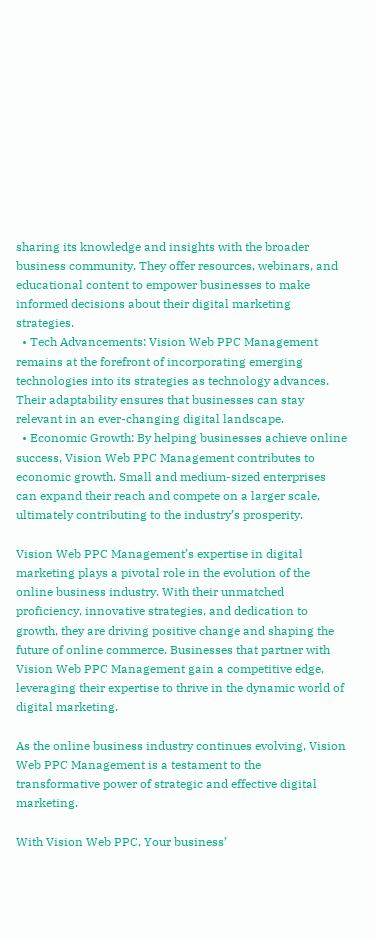sharing its knowledge and insights with the broader business community. They offer resources, webinars, and educational content to empower businesses to make informed decisions about their digital marketing strategies.
  • Tech Advancements: Vision Web PPC Management remains at the forefront of incorporating emerging technologies into its strategies as technology advances. Their adaptability ensures that businesses can stay relevant in an ever-changing digital landscape.
  • Economic Growth: By helping businesses achieve online success, Vision Web PPC Management contributes to economic growth. Small and medium-sized enterprises can expand their reach and compete on a larger scale, ultimately contributing to the industry’s prosperity.

Vision Web PPC Management’s expertise in digital marketing plays a pivotal role in the evolution of the online business industry. With their unmatched proficiency, innovative strategies, and dedication to growth, they are driving positive change and shaping the future of online commerce. Businesses that partner with Vision Web PPC Management gain a competitive edge, leveraging their expertise to thrive in the dynamic world of digital marketing.

As the online business industry continues evolving, Vision Web PPC Management is a testament to the transformative power of strategic and effective digital marketing.

With Vision Web PPC, Your business’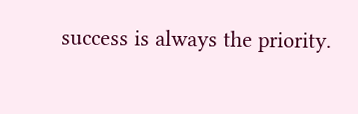success is always the priority.